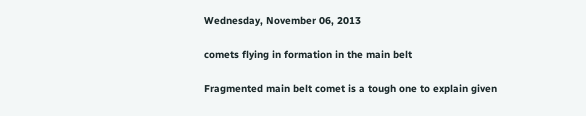Wednesday, November 06, 2013

comets flying in formation in the main belt

Fragmented main belt comet is a tough one to explain given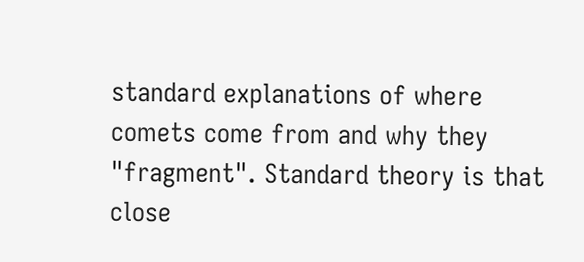standard explanations of where comets come from and why they "fragment". Standard theory is that close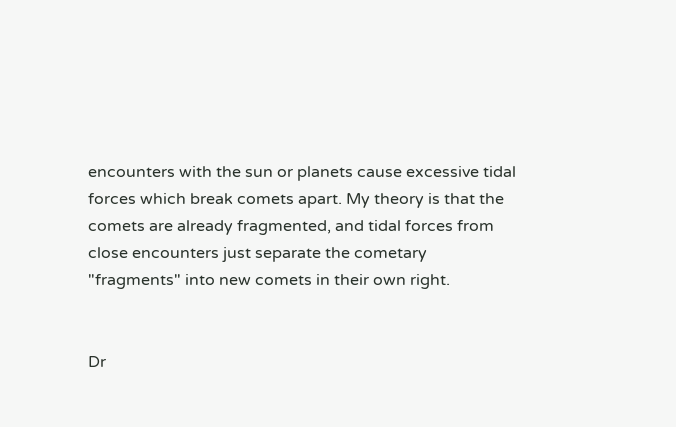encounters with the sun or planets cause excessive tidal forces which break comets apart. My theory is that the comets are already fragmented, and tidal forces from close encounters just separate the cometary "fragments" into new comets in their own right.


Dr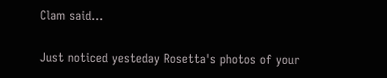Clam said...

Just noticed yesteday Rosetta's photos of your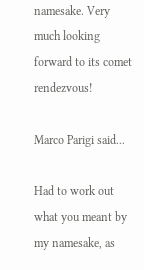namesake. Very much looking forward to its comet rendezvous!

Marco Parigi said...

Had to work out what you meant by my namesake, as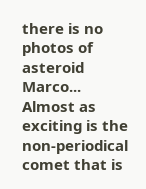there is no photos of asteroid Marco... Almost as exciting is the non-periodical comet that is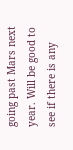going past Mars next year. Will be good to see if there is any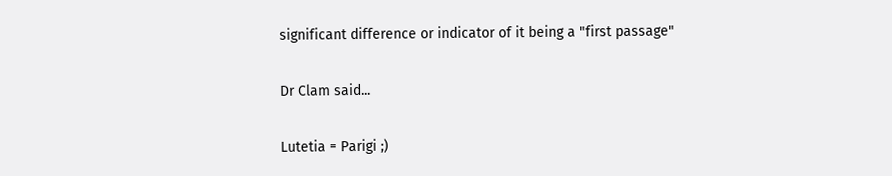significant difference or indicator of it being a "first passage"

Dr Clam said...

Lutetia = Parigi ;)